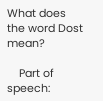What does the word Dost mean?

    Part of speech: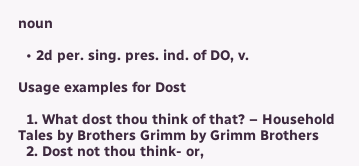noun

  • 2d per. sing. pres. ind. of DO, v.

Usage examples for Dost

  1. What dost thou think of that? – Household Tales by Brothers Grimm by Grimm Brothers
  2. Dost not thou think- or,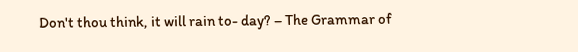Don't thou think, it will rain to- day? – The Grammar of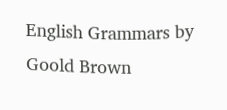English Grammars by Goold Brown